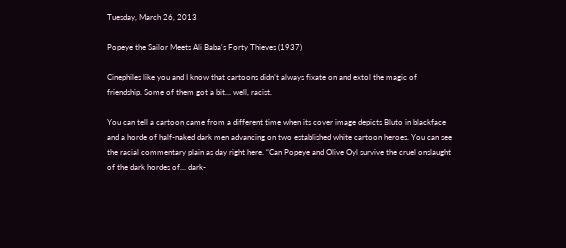Tuesday, March 26, 2013

Popeye the Sailor Meets Ali Baba's Forty Thieves (1937)

Cinephiles like you and I know that cartoons didn’t always fixate on and extol the magic of friendship. Some of them got a bit… well, racist.

You can tell a cartoon came from a different time when its cover image depicts Bluto in blackface and a horde of half-naked dark men advancing on two established white cartoon heroes. You can see the racial commentary plain as day right here. “Can Popeye and Olive Oyl survive the cruel onslaught of the dark hordes of… dark-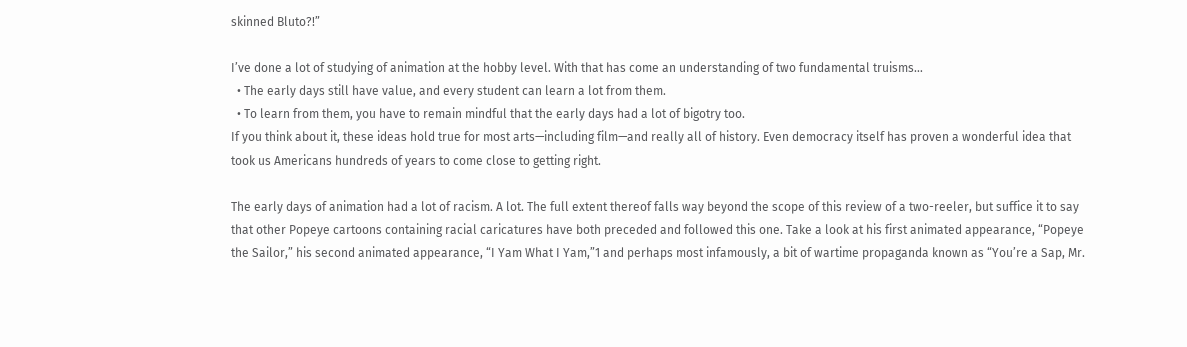skinned Bluto?!”

I’ve done a lot of studying of animation at the hobby level. With that has come an understanding of two fundamental truisms…
  • The early days still have value, and every student can learn a lot from them.
  • To learn from them, you have to remain mindful that the early days had a lot of bigotry too.
If you think about it, these ideas hold true for most arts—including film—and really all of history. Even democracy itself has proven a wonderful idea that took us Americans hundreds of years to come close to getting right.

The early days of animation had a lot of racism. A lot. The full extent thereof falls way beyond the scope of this review of a two-reeler, but suffice it to say that other Popeye cartoons containing racial caricatures have both preceded and followed this one. Take a look at his first animated appearance, “Popeye the Sailor,” his second animated appearance, “I Yam What I Yam,”1 and perhaps most infamously, a bit of wartime propaganda known as “You’re a Sap, Mr.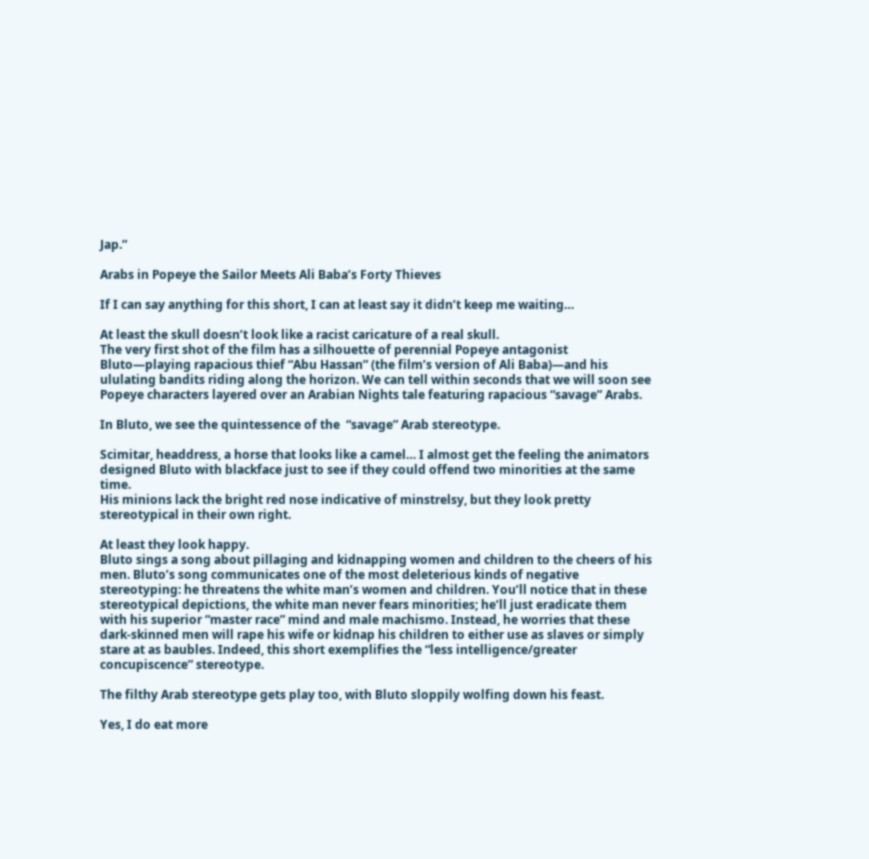Jap.”

Arabs in Popeye the Sailor Meets Ali Baba’s Forty Thieves

If I can say anything for this short, I can at least say it didn’t keep me waiting…

At least the skull doesn’t look like a racist caricature of a real skull.
The very first shot of the film has a silhouette of perennial Popeye antagonist Bluto—playing rapacious thief “Abu Hassan” (the film’s version of Ali Baba)—and his ululating bandits riding along the horizon. We can tell within seconds that we will soon see Popeye characters layered over an Arabian Nights tale featuring rapacious “savage” Arabs.

In Bluto, we see the quintessence of the  “savage” Arab stereotype.

Scimitar, headdress, a horse that looks like a camel… I almost get the feeling the animators designed Bluto with blackface just to see if they could offend two minorities at the same time.
His minions lack the bright red nose indicative of minstrelsy, but they look pretty stereotypical in their own right.

At least they look happy.
Bluto sings a song about pillaging and kidnapping women and children to the cheers of his men. Bluto’s song communicates one of the most deleterious kinds of negative stereotyping: he threatens the white man’s women and children. You’ll notice that in these stereotypical depictions, the white man never fears minorities; he’ll just eradicate them with his superior “master race” mind and male machismo. Instead, he worries that these dark-skinned men will rape his wife or kidnap his children to either use as slaves or simply stare at as baubles. Indeed, this short exemplifies the “less intelligence/greater concupiscence” stereotype.

The filthy Arab stereotype gets play too, with Bluto sloppily wolfing down his feast.

Yes, I do eat more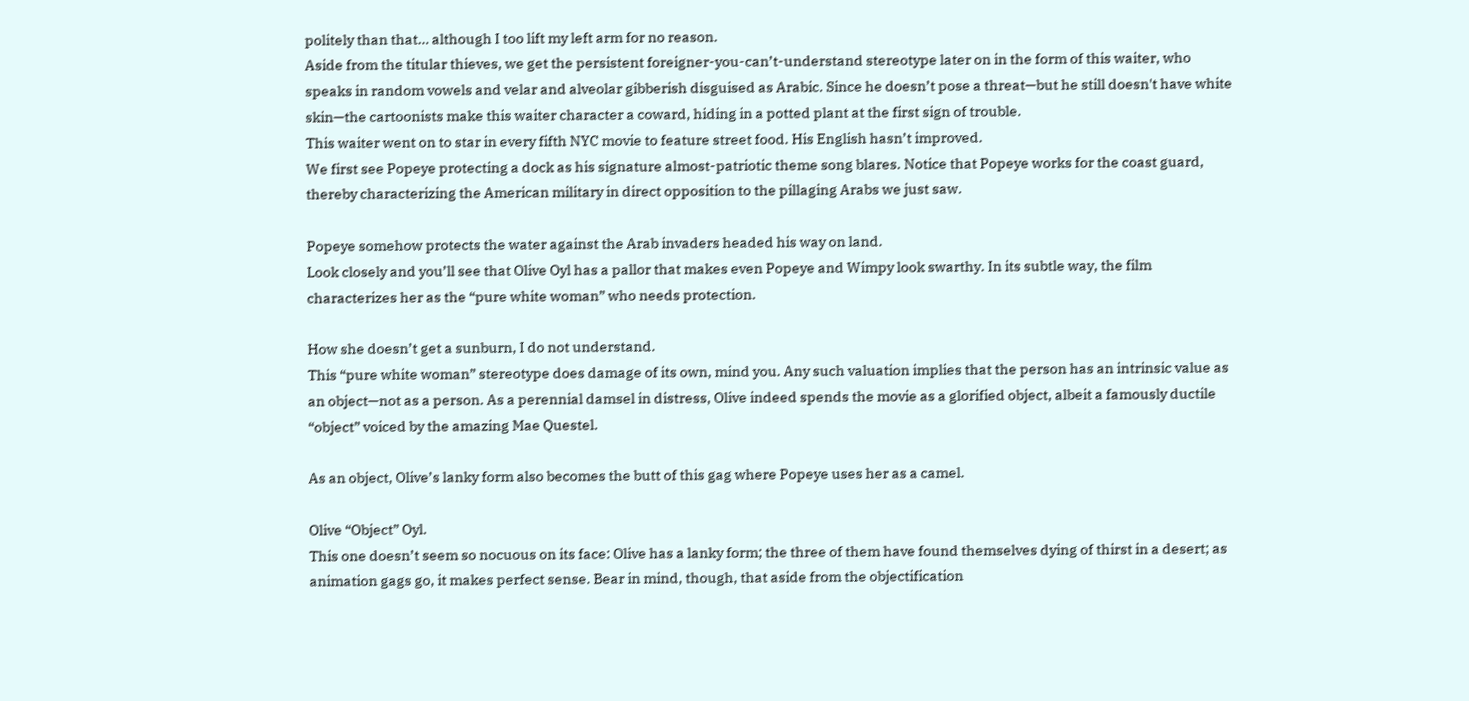politely than that… although I too lift my left arm for no reason.
Aside from the titular thieves, we get the persistent foreigner-you-can’t-understand stereotype later on in the form of this waiter, who speaks in random vowels and velar and alveolar gibberish disguised as Arabic. Since he doesn’t pose a threat—but he still doesn't have white skin—the cartoonists make this waiter character a coward, hiding in a potted plant at the first sign of trouble.
This waiter went on to star in every fifth NYC movie to feature street food. His English hasn’t improved.
We first see Popeye protecting a dock as his signature almost-patriotic theme song blares. Notice that Popeye works for the coast guard, thereby characterizing the American military in direct opposition to the pillaging Arabs we just saw.

Popeye somehow protects the water against the Arab invaders headed his way on land.
Look closely and you’ll see that Olive Oyl has a pallor that makes even Popeye and Wimpy look swarthy. In its subtle way, the film characterizes her as the “pure white woman” who needs protection.

How she doesn’t get a sunburn, I do not understand.
This “pure white woman” stereotype does damage of its own, mind you. Any such valuation implies that the person has an intrinsic value as an object—not as a person. As a perennial damsel in distress, Olive indeed spends the movie as a glorified object, albeit a famously ductile “object” voiced by the amazing Mae Questel.

As an object, Olive’s lanky form also becomes the butt of this gag where Popeye uses her as a camel.

Olive “Object” Oyl.
This one doesn’t seem so nocuous on its face: Olive has a lanky form; the three of them have found themselves dying of thirst in a desert; as animation gags go, it makes perfect sense. Bear in mind, though, that aside from the objectification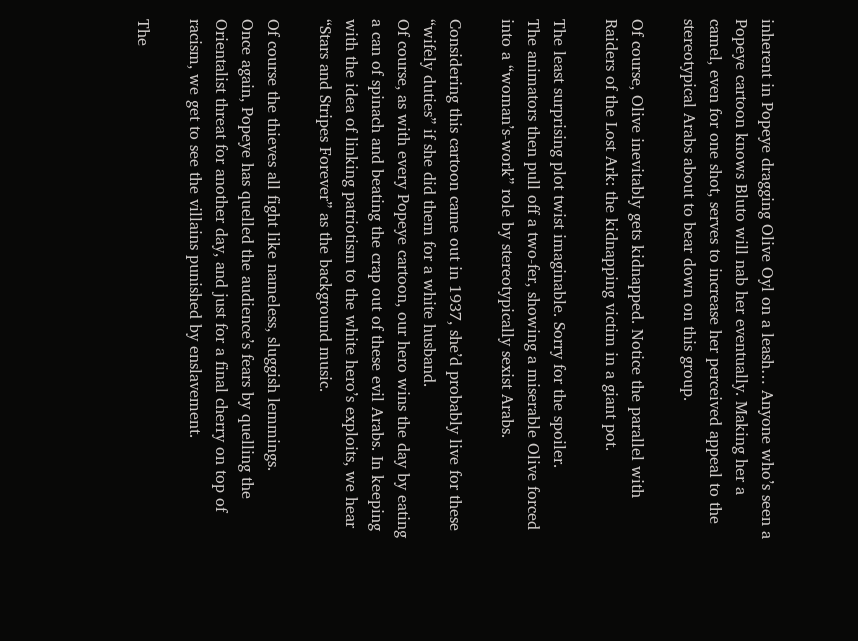inherent in Popeye dragging Olive Oyl on a leash… Anyone who’s seen a Popeye cartoon knows Bluto will nab her eventually. Making her a camel, even for one shot, serves to increase her perceived appeal to the stereotypical Arabs about to bear down on this group.

Of course, Olive inevitably gets kidnapped. Notice the parallel with Raiders of the Lost Ark: the kidnapping victim in a giant pot.

The least surprising plot twist imaginable. Sorry for the spoiler.
The animators then pull off a two-fer, showing a miserable Olive forced into a “woman’s-work” role by stereotypically sexist Arabs.

Considering this cartoon came out in 1937, she’d probably live for these “wifely duties” if she did them for a white husband.
Of course, as with every Popeye cartoon, our hero wins the day by eating a can of spinach and beating the crap out of these evil Arabs. In keeping with the idea of linking patriotism to the white hero’s exploits, we hear “Stars and Stripes Forever” as the background music.

Of course the thieves all fight like nameless, sluggish lemmings.
Once again, Popeye has quelled the audience’s fears by quelling the Orientalist threat for another day, and just for a final cherry on top of racism, we get to see the villains punished by enslavement.

The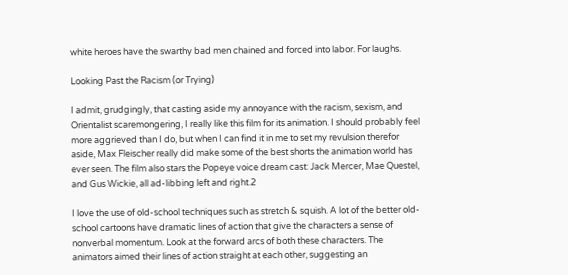white heroes have the swarthy bad men chained and forced into labor. For laughs.

Looking Past the Racism (or Trying)

I admit, grudgingly, that casting aside my annoyance with the racism, sexism, and Orientalist scaremongering, I really like this film for its animation. I should probably feel more aggrieved than I do, but when I can find it in me to set my revulsion therefor aside, Max Fleischer really did make some of the best shorts the animation world has ever seen. The film also stars the Popeye voice dream cast: Jack Mercer, Mae Questel, and Gus Wickie, all ad-libbing left and right.2

I love the use of old-school techniques such as stretch & squish. A lot of the better old-school cartoons have dramatic lines of action that give the characters a sense of nonverbal momentum. Look at the forward arcs of both these characters. The animators aimed their lines of action straight at each other, suggesting an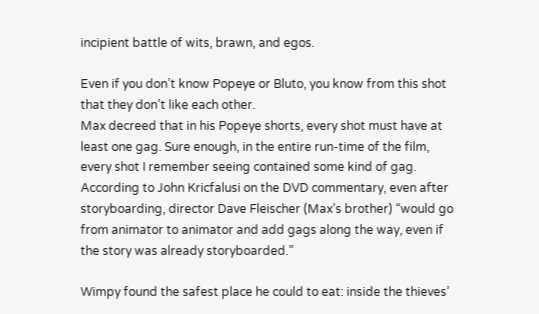incipient battle of wits, brawn, and egos.

Even if you don’t know Popeye or Bluto, you know from this shot that they don’t like each other.
Max decreed that in his Popeye shorts, every shot must have at least one gag. Sure enough, in the entire run-time of the film, every shot I remember seeing contained some kind of gag. According to John Kricfalusi on the DVD commentary, even after storyboarding, director Dave Fleischer (Max’s brother) “would go from animator to animator and add gags along the way, even if the story was already storyboarded.”

Wimpy found the safest place he could to eat: inside the thieves’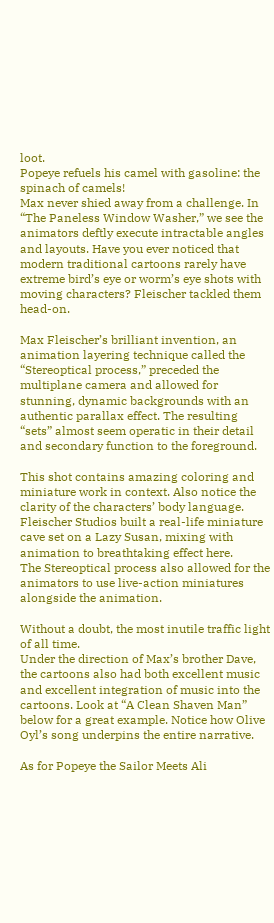loot.
Popeye refuels his camel with gasoline: the spinach of camels!
Max never shied away from a challenge. In “The Paneless Window Washer,” we see the animators deftly execute intractable angles and layouts. Have you ever noticed that modern traditional cartoons rarely have extreme bird’s eye or worm’s eye shots with moving characters? Fleischer tackled them head-on.

Max Fleischer’s brilliant invention, an animation layering technique called the “Stereoptical process,” preceded the multiplane camera and allowed for stunning, dynamic backgrounds with an authentic parallax effect. The resulting “sets” almost seem operatic in their detail and secondary function to the foreground.

This shot contains amazing coloring and miniature work in context. Also notice the clarity of the characters’ body language.
Fleischer Studios built a real-life miniature cave set on a Lazy Susan, mixing with animation to breathtaking effect here.
The Stereoptical process also allowed for the animators to use live-action miniatures alongside the animation.

Without a doubt, the most inutile traffic light of all time.
Under the direction of Max’s brother Dave, the cartoons also had both excellent music and excellent integration of music into the cartoons. Look at “A Clean Shaven Man” below for a great example. Notice how Olive Oyl’s song underpins the entire narrative.

As for Popeye the Sailor Meets Ali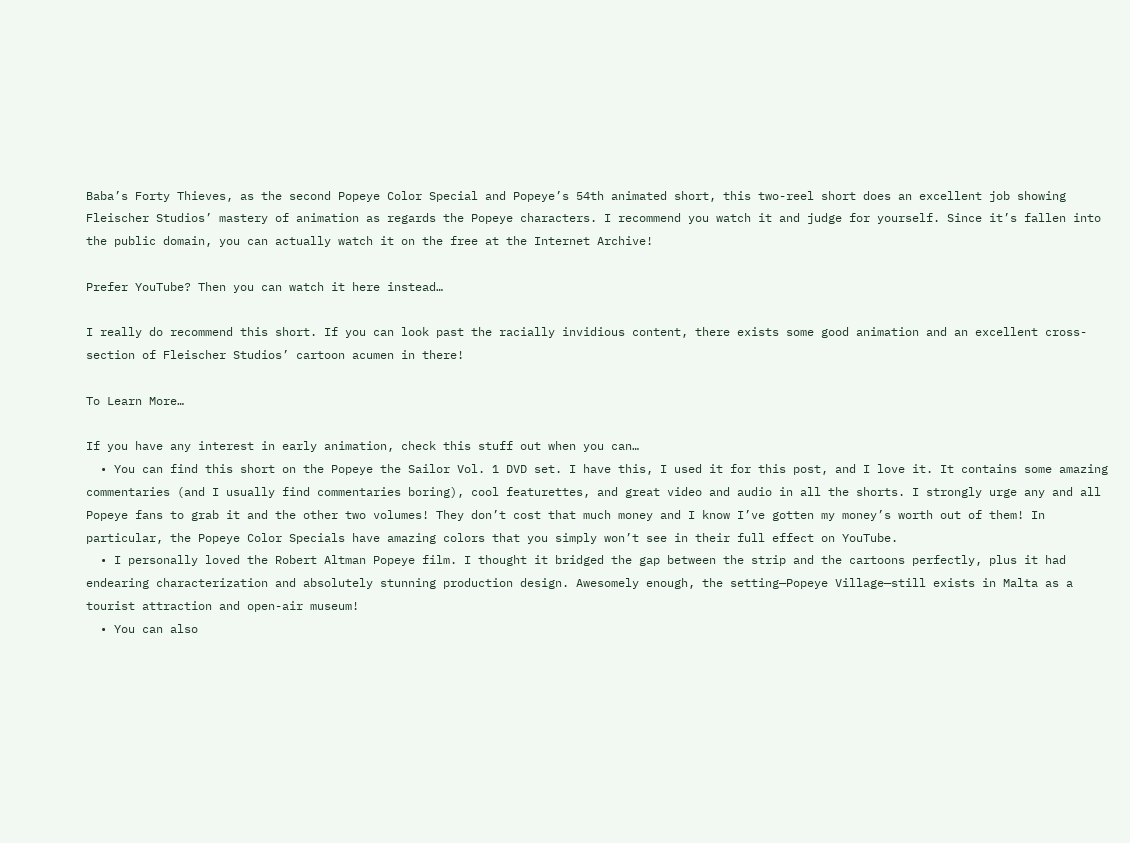Baba’s Forty Thieves, as the second Popeye Color Special and Popeye’s 54th animated short, this two-reel short does an excellent job showing Fleischer Studios’ mastery of animation as regards the Popeye characters. I recommend you watch it and judge for yourself. Since it’s fallen into the public domain, you can actually watch it on the free at the Internet Archive!

Prefer YouTube? Then you can watch it here instead…

I really do recommend this short. If you can look past the racially invidious content, there exists some good animation and an excellent cross-section of Fleischer Studios’ cartoon acumen in there!

To Learn More…

If you have any interest in early animation, check this stuff out when you can…
  • You can find this short on the Popeye the Sailor Vol. 1 DVD set. I have this, I used it for this post, and I love it. It contains some amazing commentaries (and I usually find commentaries boring), cool featurettes, and great video and audio in all the shorts. I strongly urge any and all Popeye fans to grab it and the other two volumes! They don’t cost that much money and I know I’ve gotten my money’s worth out of them! In particular, the Popeye Color Specials have amazing colors that you simply won’t see in their full effect on YouTube.
  • I personally loved the Robert Altman Popeye film. I thought it bridged the gap between the strip and the cartoons perfectly, plus it had endearing characterization and absolutely stunning production design. Awesomely enough, the setting—Popeye Village—still exists in Malta as a tourist attraction and open-air museum!
  • You can also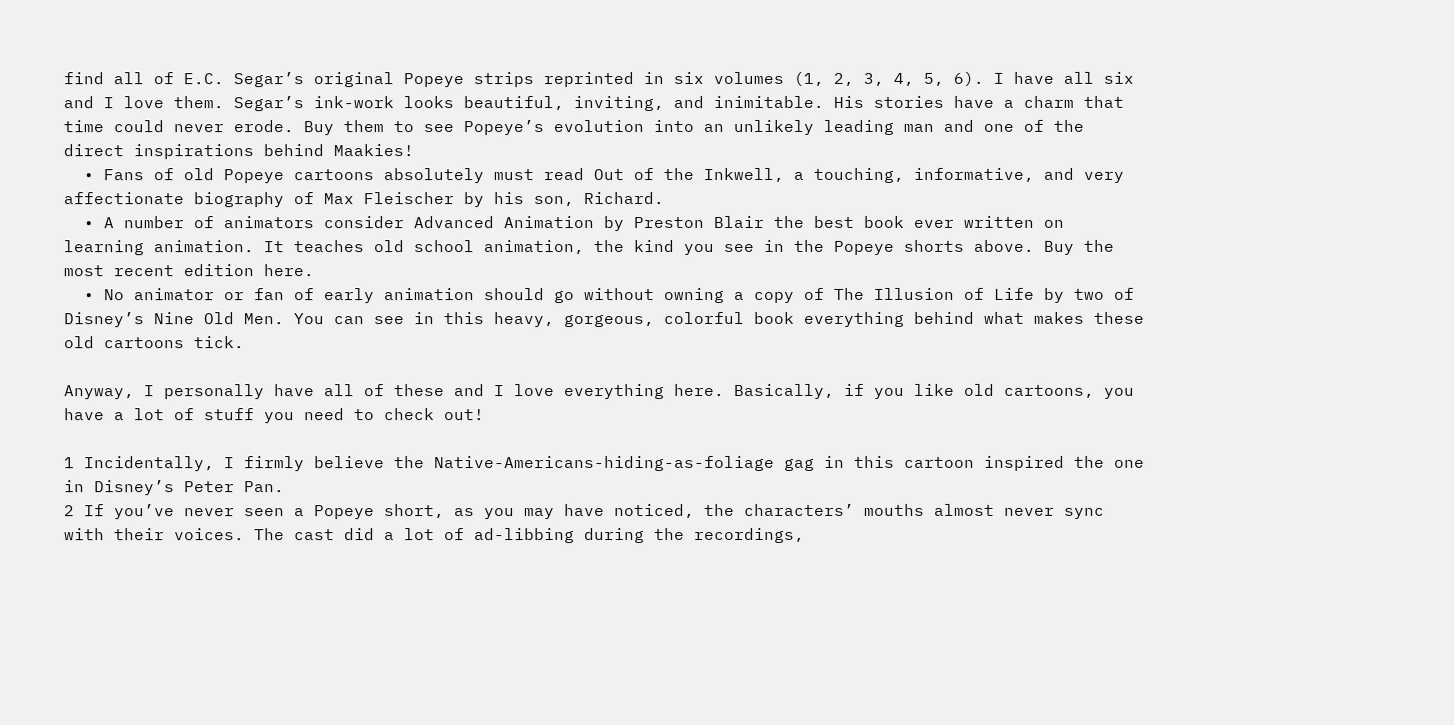find all of E.C. Segar’s original Popeye strips reprinted in six volumes (1, 2, 3, 4, 5, 6). I have all six and I love them. Segar’s ink-work looks beautiful, inviting, and inimitable. His stories have a charm that time could never erode. Buy them to see Popeye’s evolution into an unlikely leading man and one of the direct inspirations behind Maakies!
  • Fans of old Popeye cartoons absolutely must read Out of the Inkwell, a touching, informative, and very affectionate biography of Max Fleischer by his son, Richard.
  • A number of animators consider Advanced Animation by Preston Blair the best book ever written on learning animation. It teaches old school animation, the kind you see in the Popeye shorts above. Buy the most recent edition here.
  • No animator or fan of early animation should go without owning a copy of The Illusion of Life by two of Disney’s Nine Old Men. You can see in this heavy, gorgeous, colorful book everything behind what makes these old cartoons tick.

Anyway, I personally have all of these and I love everything here. Basically, if you like old cartoons, you have a lot of stuff you need to check out!

1 Incidentally, I firmly believe the Native-Americans-hiding-as-foliage gag in this cartoon inspired the one in Disney’s Peter Pan.
2 If you’ve never seen a Popeye short, as you may have noticed, the characters’ mouths almost never sync with their voices. The cast did a lot of ad-libbing during the recordings,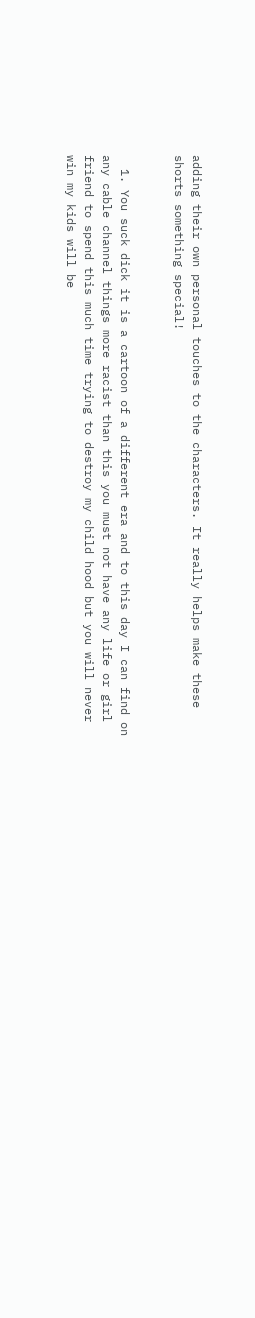adding their own personal touches to the characters. It really helps make these shorts something special!


  1. You suck dick it is a cartoon of a different era and to this day I can find on any cable channel things more racist than this you must not have any life or girl friend to spend this much time trying to destroy my child hood but you will never win my kids will be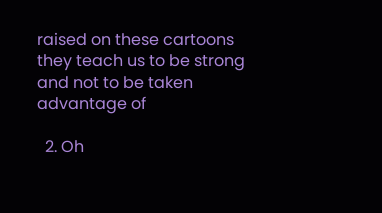raised on these cartoons they teach us to be strong and not to be taken advantage of

  2. Oh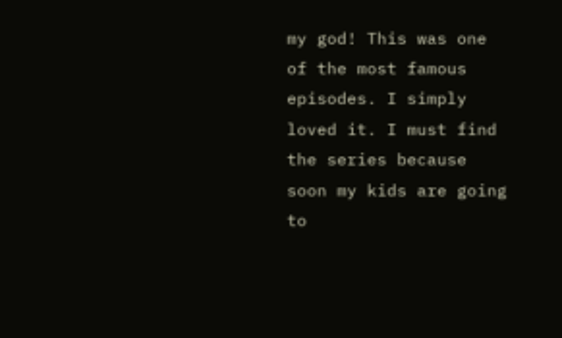my god! This was one of the most famous episodes. I simply loved it. I must find the series because soon my kids are going to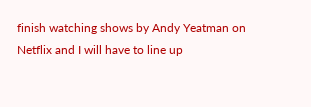finish watching shows by Andy Yeatman on Netflix and I will have to line up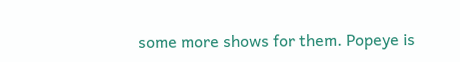some more shows for them. Popeye is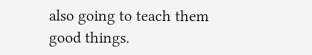also going to teach them good things.